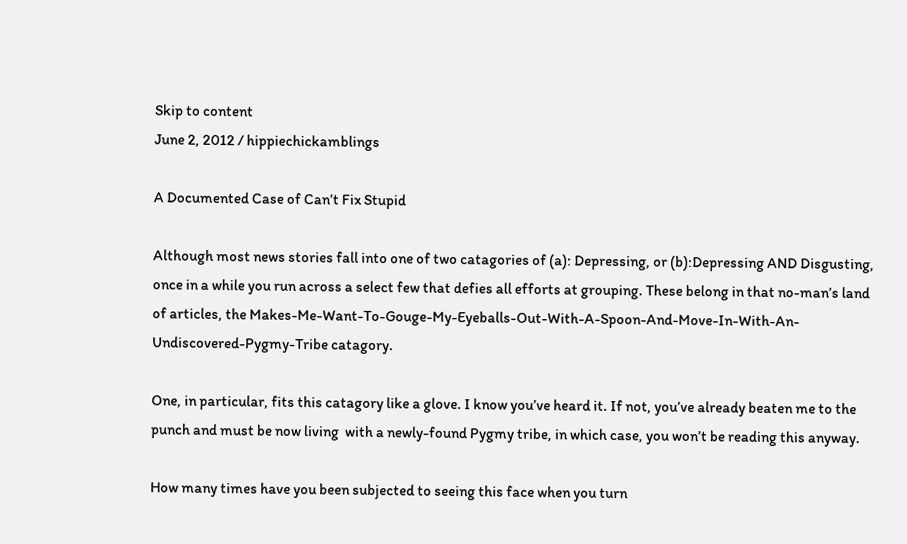Skip to content
June 2, 2012 / hippiechickamblings

A Documented Case of Can’t Fix Stupid

Although most news stories fall into one of two catagories of (a): Depressing, or (b):Depressing AND Disgusting, once in a while you run across a select few that defies all efforts at grouping. These belong in that no-man’s land of articles, the Makes-Me-Want-To-Gouge-My-Eyeballs-Out-With-A-Spoon-And-Move-In-With-An-Undiscovered-Pygmy-Tribe catagory.

One, in particular, fits this catagory like a glove. I know you’ve heard it. If not, you’ve already beaten me to the punch and must be now living  with a newly-found Pygmy tribe, in which case, you won’t be reading this anyway.

How many times have you been subjected to seeing this face when you turn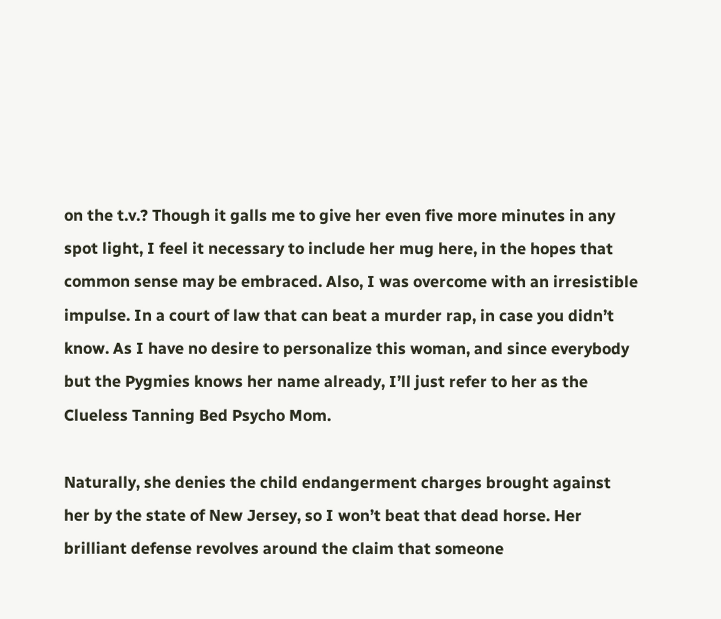on the t.v.? Though it galls me to give her even five more minutes in any spot light, I feel it necessary to include her mug here, in the hopes that common sense may be embraced. Also, I was overcome with an irresistible impulse. In a court of law that can beat a murder rap, in case you didn’t know. As I have no desire to personalize this woman, and since everybody but the Pygmies knows her name already, I’ll just refer to her as the Clueless Tanning Bed Psycho Mom.

Naturally, she denies the child endangerment charges brought against her by the state of New Jersey, so I won’t beat that dead horse. Her brilliant defense revolves around the claim that someone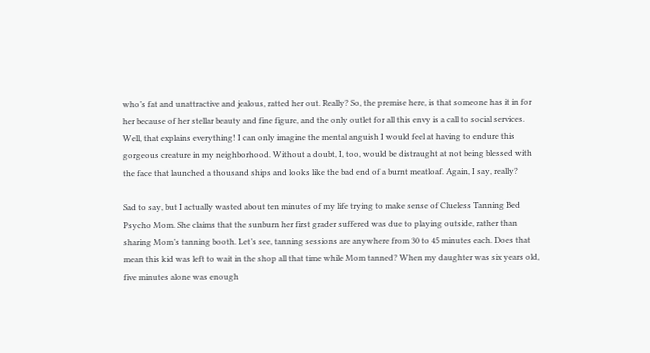who’s fat and unattractive and jealous, ratted her out. Really? So, the premise here, is that someone has it in for her because of her stellar beauty and fine figure, and the only outlet for all this envy is a call to social services. Well, that explains everything! I can only imagine the mental anguish I would feel at having to endure this gorgeous creature in my neighborhood. Without a doubt, I, too, would be distraught at not being blessed with the face that launched a thousand ships and looks like the bad end of a burnt meatloaf. Again, I say, really?

Sad to say, but I actually wasted about ten minutes of my life trying to make sense of Clueless Tanning Bed Psycho Mom. She claims that the sunburn her first grader suffered was due to playing outside, rather than sharing Mom’s tanning booth. Let’s see, tanning sessions are anywhere from 30 to 45 minutes each. Does that mean this kid was left to wait in the shop all that time while Mom tanned? When my daughter was six years old, five minutes alone was enough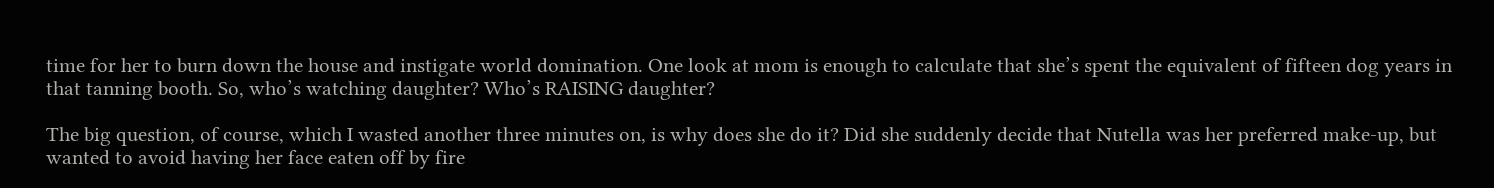time for her to burn down the house and instigate world domination. One look at mom is enough to calculate that she’s spent the equivalent of fifteen dog years in that tanning booth. So, who’s watching daughter? Who’s RAISING daughter?

The big question, of course, which I wasted another three minutes on, is why does she do it? Did she suddenly decide that Nutella was her preferred make-up, but wanted to avoid having her face eaten off by fire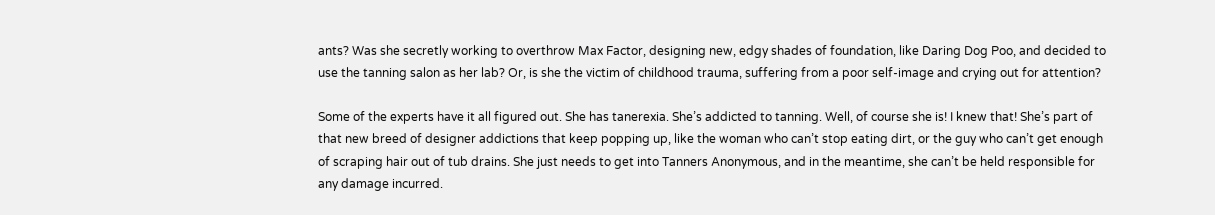ants? Was she secretly working to overthrow Max Factor, designing new, edgy shades of foundation, like Daring Dog Poo, and decided to use the tanning salon as her lab? Or, is she the victim of childhood trauma, suffering from a poor self-image and crying out for attention?

Some of the experts have it all figured out. She has tanerexia. She’s addicted to tanning. Well, of course she is! I knew that! She’s part of that new breed of designer addictions that keep popping up, like the woman who can’t stop eating dirt, or the guy who can’t get enough of scraping hair out of tub drains. She just needs to get into Tanners Anonymous, and in the meantime, she can’t be held responsible for any damage incurred.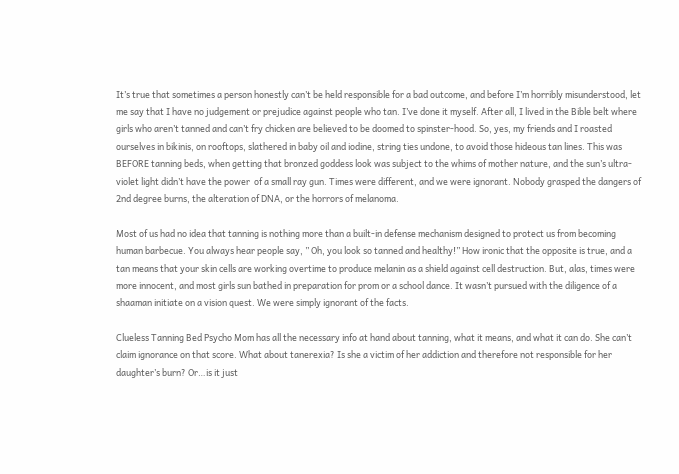It’s true that sometimes a person honestly can’t be held responsible for a bad outcome, and before I’m horribly misunderstood, let me say that I have no judgement or prejudice against people who tan. I’ve done it myself. After all, I lived in the Bible belt where girls who aren’t tanned and can’t fry chicken are believed to be doomed to spinster-hood. So, yes, my friends and I roasted ourselves in bikinis, on rooftops, slathered in baby oil and iodine, string ties undone, to avoid those hideous tan lines. This was BEFORE tanning beds, when getting that bronzed goddess look was subject to the whims of mother nature, and the sun’s ultra-violet light didn’t have the power  of a small ray gun. Times were different, and we were ignorant. Nobody grasped the dangers of 2nd degree burns, the alteration of DNA, or the horrors of melanoma.

Most of us had no idea that tanning is nothing more than a built-in defense mechanism designed to protect us from becoming human barbecue. You always hear people say, ” Oh, you look so tanned and healthy!” How ironic that the opposite is true, and a tan means that your skin cells are working overtime to produce melanin as a shield against cell destruction. But, alas, times were more innocent, and most girls sun bathed in preparation for prom or a school dance. It wasn’t pursued with the diligence of a shaaman initiate on a vision quest. We were simply ignorant of the facts.

Clueless Tanning Bed Psycho Mom has all the necessary info at hand about tanning, what it means, and what it can do. She can’t claim ignorance on that score. What about tanerexia? Is she a victim of her addiction and therefore not responsible for her daughter’s burn? Or…is it just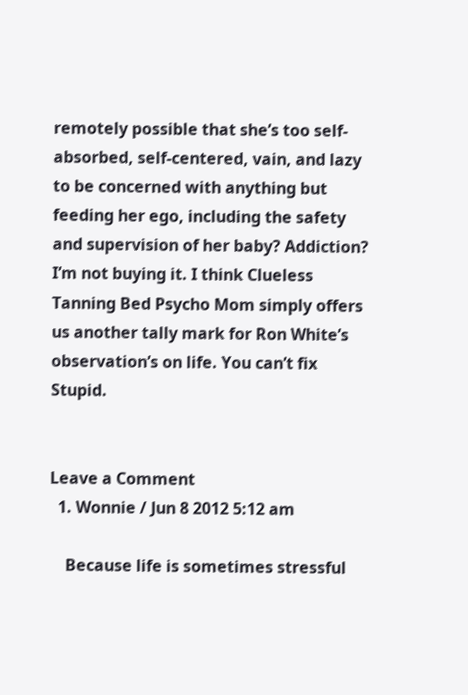remotely possible that she’s too self-absorbed, self-centered, vain, and lazy to be concerned with anything but feeding her ego, including the safety and supervision of her baby? Addiction? I’m not buying it. I think Clueless Tanning Bed Psycho Mom simply offers us another tally mark for Ron White’s observation’s on life. You can’t fix Stupid.


Leave a Comment
  1. Wonnie / Jun 8 2012 5:12 am

    Because life is sometimes stressful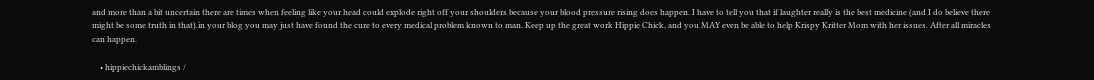and more than a bit uncertain there are times when feeling like your head could explode right off your shoulders because your blood pressure rising does happen. I have to tell you that if laughter really is the best medicine (and I do believe there might be some truth in that).in your blog you may just have found the cure to every medical problem known to man. Keep up the great work Hippie Chick, and you MAY even be able to help Krispy Kritter Mom with her issues. After all miracles can happen.

    • hippiechickamblings /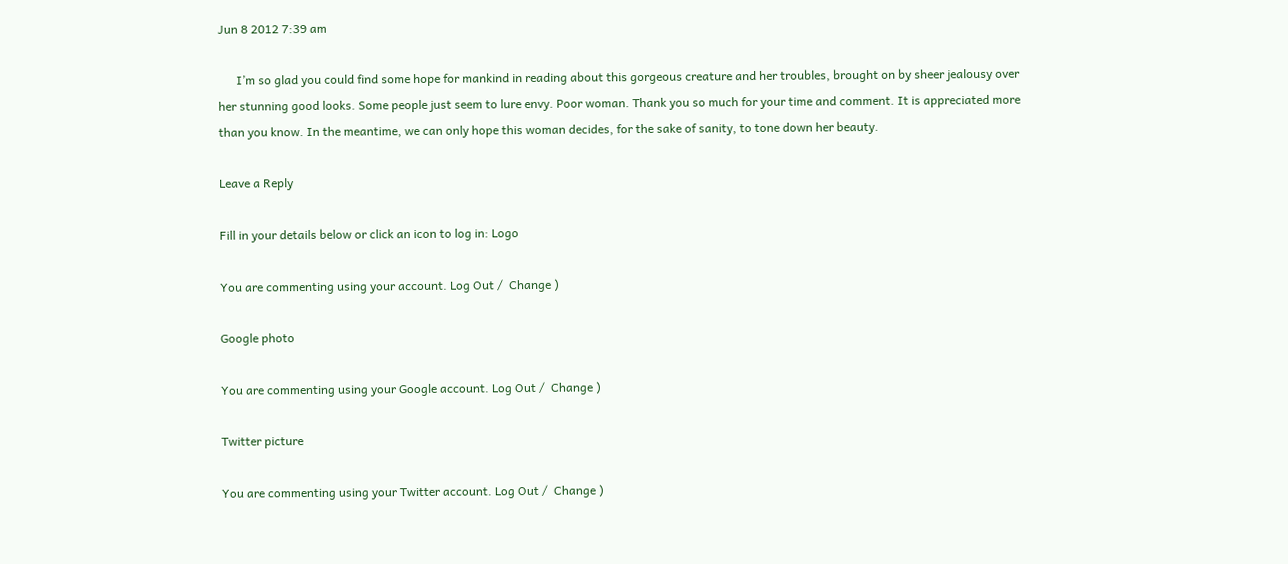Jun 8 2012 7:39 am

      I’m so glad you could find some hope for mankind in reading about this gorgeous creature and her troubles, brought on by sheer jealousy over her stunning good looks. Some people just seem to lure envy. Poor woman. Thank you so much for your time and comment. It is appreciated more than you know. In the meantime, we can only hope this woman decides, for the sake of sanity, to tone down her beauty.

Leave a Reply

Fill in your details below or click an icon to log in: Logo

You are commenting using your account. Log Out /  Change )

Google photo

You are commenting using your Google account. Log Out /  Change )

Twitter picture

You are commenting using your Twitter account. Log Out /  Change )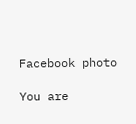Facebook photo

You are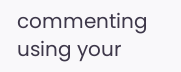commenting using your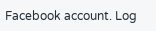Facebook account. Log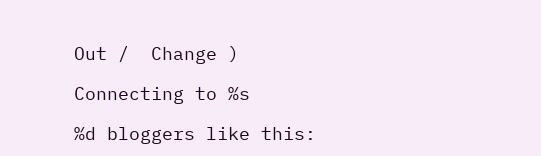Out /  Change )

Connecting to %s

%d bloggers like this: